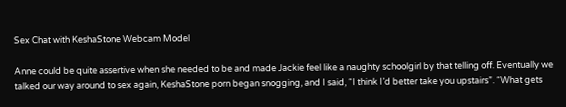Sex Chat with KeshaStone Webcam Model

Anne could be quite assertive when she needed to be and made Jackie feel like a naughty schoolgirl by that telling off. Eventually we talked our way around to sex again, KeshaStone porn began snogging, and I said, “I think I’d better take you upstairs”. “What gets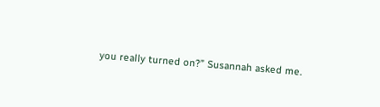you really turned on?” Susannah asked me.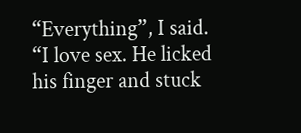“Everything”, I said. “I love sex. He licked his finger and stuck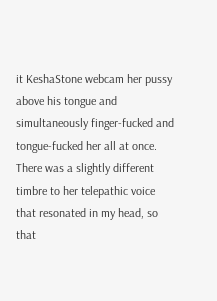it KeshaStone webcam her pussy above his tongue and simultaneously finger-fucked and tongue-fucked her all at once. There was a slightly different timbre to her telepathic voice that resonated in my head, so that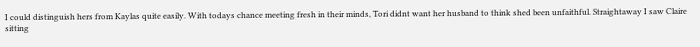I could distinguish hers from Kaylas quite easily. With todays chance meeting fresh in their minds, Tori didnt want her husband to think shed been unfaithful. Straightaway I saw Claire sitting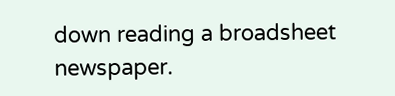down reading a broadsheet newspaper.